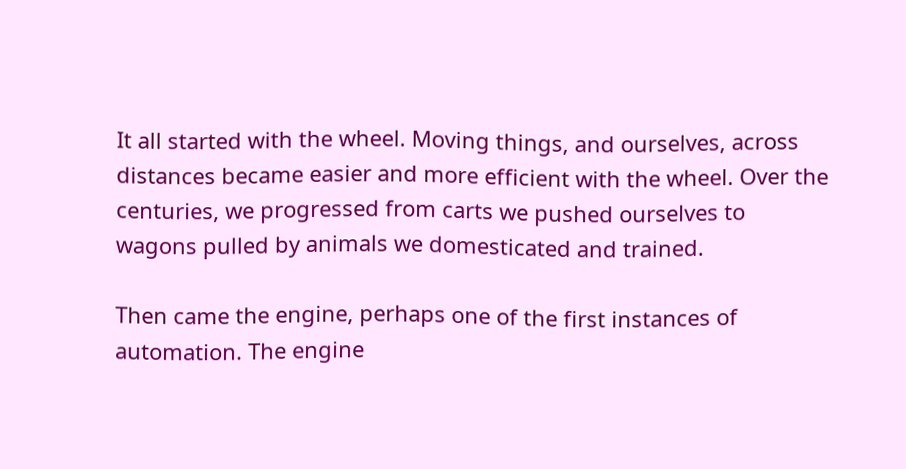It all started with the wheel. Moving things, and ourselves, across distances became easier and more efficient with the wheel. Over the centuries, we progressed from carts we pushed ourselves to wagons pulled by animals we domesticated and trained.

Then came the engine, perhaps one of the first instances of automation. The engine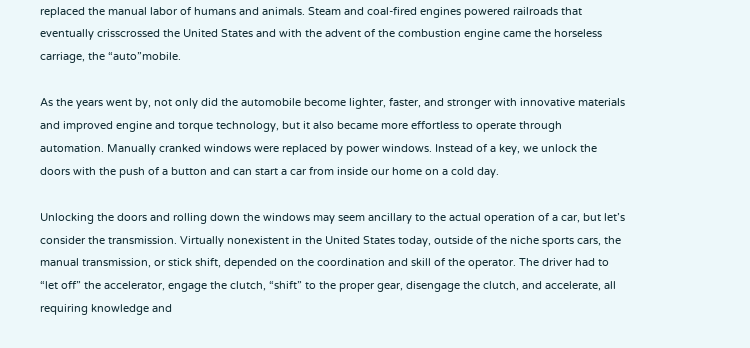replaced the manual labor of humans and animals. Steam and coal-fired engines powered railroads that eventually crisscrossed the United States and with the advent of the combustion engine came the horseless carriage, the “auto”mobile.

As the years went by, not only did the automobile become lighter, faster, and stronger with innovative materials and improved engine and torque technology, but it also became more effortless to operate through automation. Manually cranked windows were replaced by power windows. Instead of a key, we unlock the doors with the push of a button and can start a car from inside our home on a cold day.

Unlocking the doors and rolling down the windows may seem ancillary to the actual operation of a car, but let’s consider the transmission. Virtually nonexistent in the United States today, outside of the niche sports cars, the manual transmission, or stick shift, depended on the coordination and skill of the operator. The driver had to “let off” the accelerator, engage the clutch, “shift” to the proper gear, disengage the clutch, and accelerate, all requiring knowledge and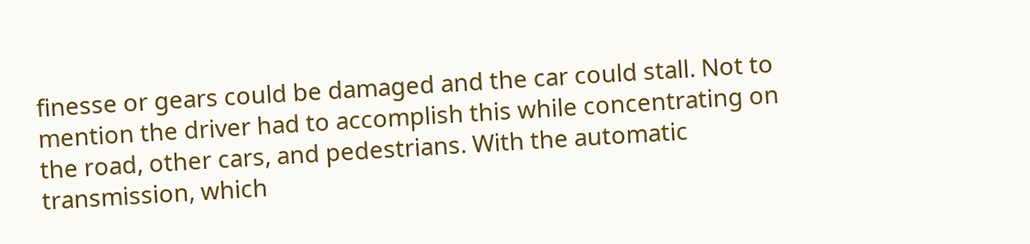finesse or gears could be damaged and the car could stall. Not to mention the driver had to accomplish this while concentrating on the road, other cars, and pedestrians. With the automatic transmission, which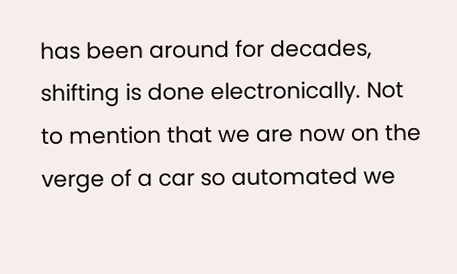has been around for decades, shifting is done electronically. Not to mention that we are now on the verge of a car so automated we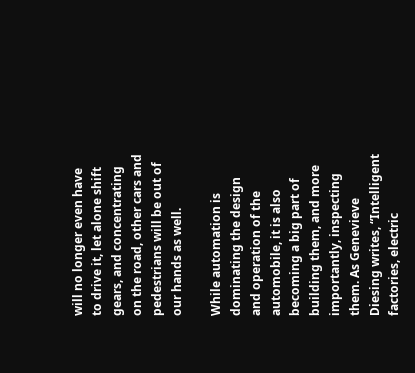will no longer even have to drive it, let alone shift gears, and concentrating on the road, other cars and pedestrians will be out of our hands as well.

While automation is dominating the design and operation of the automobile, it is also becoming a big part of building them, and more importantly, inspecting them. As Genevieve Diesing writes, “Intelligent factories, electric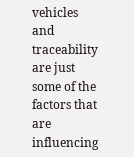vehicles and traceability are just some of the factors that are influencing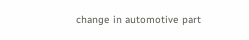change in automotive part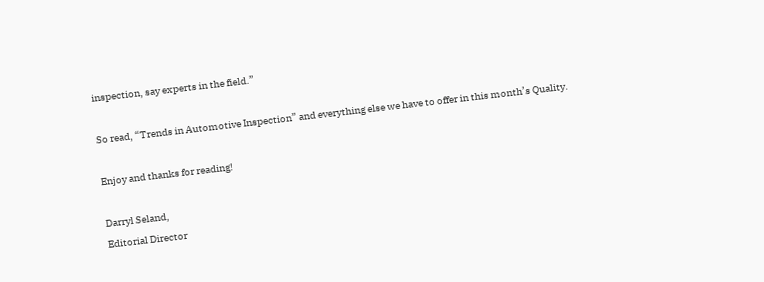inspection, say experts in the field.”

So read, “Trends in Automotive Inspection” and everything else we have to offer in this month’s Quality.

Enjoy and thanks for reading!

Darryl Seland,
Editorial Director